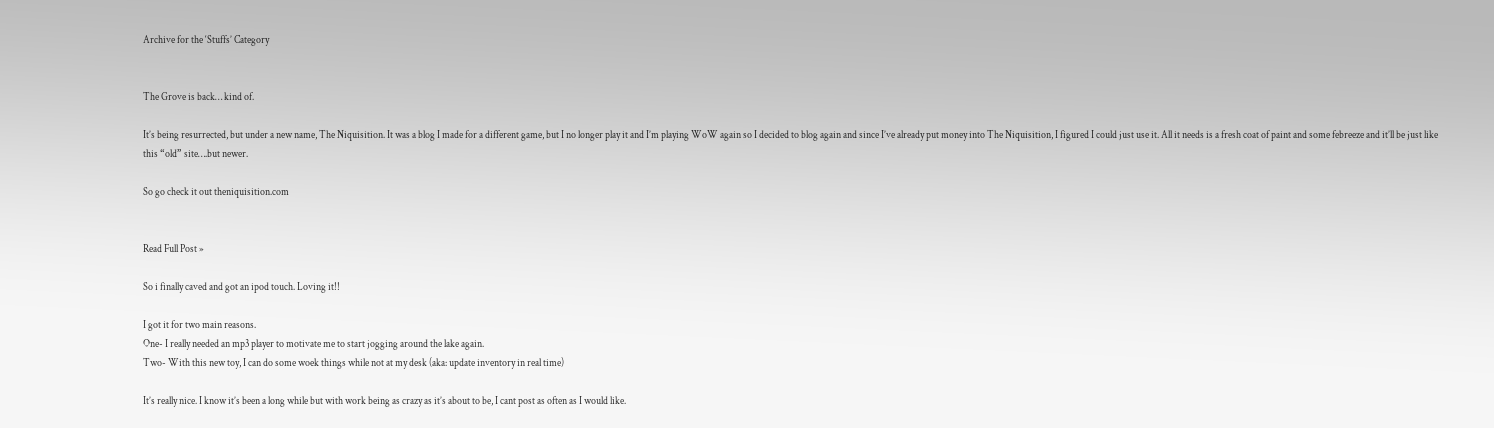Archive for the ‘Stuffs’ Category


The Grove is back… kind of.

It’s being resurrected, but under a new name, The Niquisition. It was a blog I made for a different game, but I no longer play it and I’m playing WoW again so I decided to blog again and since I’ve already put money into The Niquisition, I figured I could just use it. All it needs is a fresh coat of paint and some febreeze and it’ll be just like this “old” site….but newer.

So go check it out theniquisition.com


Read Full Post »

So i finally caved and got an ipod touch. Loving it!!

I got it for two main reasons.
One- I really needed an mp3 player to motivate me to start jogging around the lake again.
Two- With this new toy, I can do some woek things while not at my desk (aka: update inventory in real time)

It’s really nice. I know it’s been a long while but with work being as crazy as it’s about to be, I cant post as often as I would like.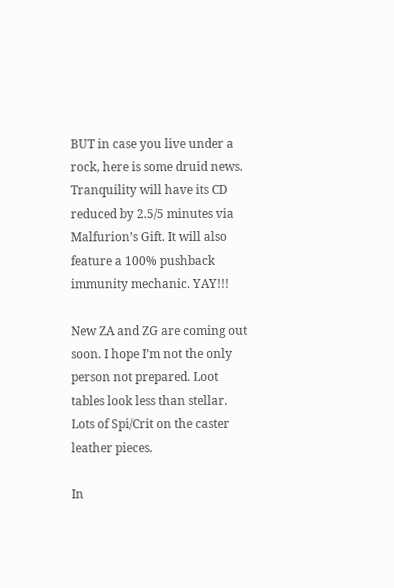BUT in case you live under a rock, here is some druid news.
Tranquility will have its CD reduced by 2.5/5 minutes via Malfurion’s Gift. It will also feature a 100% pushback immunity mechanic. YAY!!!

New ZA and ZG are coming out soon. I hope I’m not the only person not prepared. Loot tables look less than stellar. Lots of Spi/Crit on the caster leather pieces.

In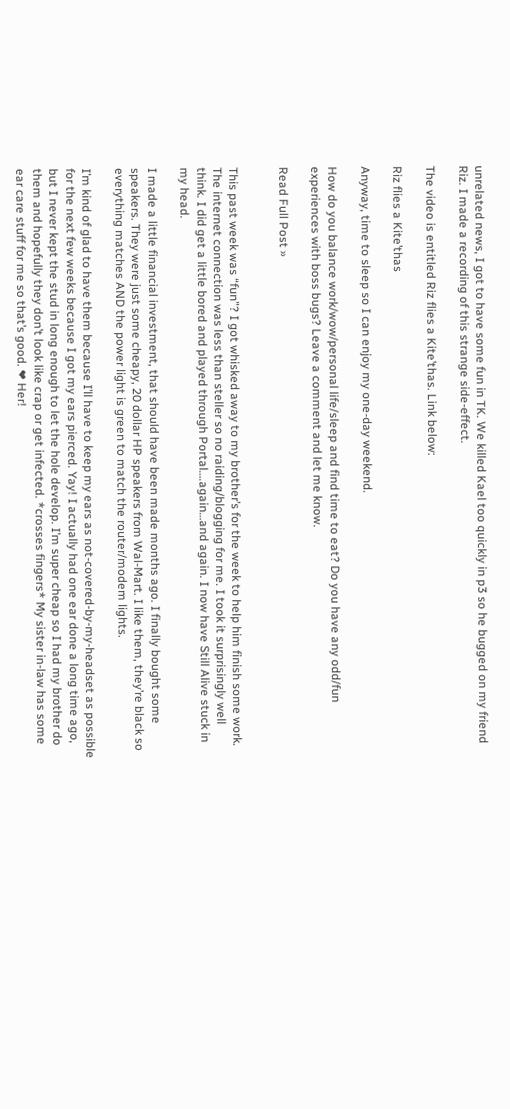unrelated news, I got to have some fun in TK. We killed Kael too quickly in p3 so he bugged on my friend Riz. I made a recording of this strange side-effect.

The video is entitled Riz flies a Kite’thas. Link below:

Riz flies a Kite’thas

Anyway, time to sleep so I can enjoy my one-day weekend.

How do you balance work/wow/personal life/sleep and find time to eat? Do you have any odd/fun experiences with boss bugs? Leave a comment and let me know.

Read Full Post »


This past week was “fun”? I got whisked away to my brother’s for the week to help him finish some work. The internet connection was less than steller so no raiding/blogging for me. I took it surprisingly well  think. I did get a little bored and played through Portal….again…and again. I now have Still Alive stuck in my head.

I made a little financial investment, that should have been made months ago. I finally bought some speakers. They were just some cheapy, 20 dollar HP speakers from Wal-Mart. I like them, they’re black so everything matches AND the power light is green to match the router/modem lights.

I’m kind of glad to have them because I’ll have to keep my ears as not-covered-by-my-headset as possible for the next few weeks because I got my ears pierced. Yay! I actually had one ear done a long time ago, but I never kept the stud in long enough to let the hole develop. I’m super cheap so I had my brother do them and hopefully they don’t look like crap or get infected. *crosses fingers* My sister in-law has some ear care stuff for me so that’s good. ❤ Her!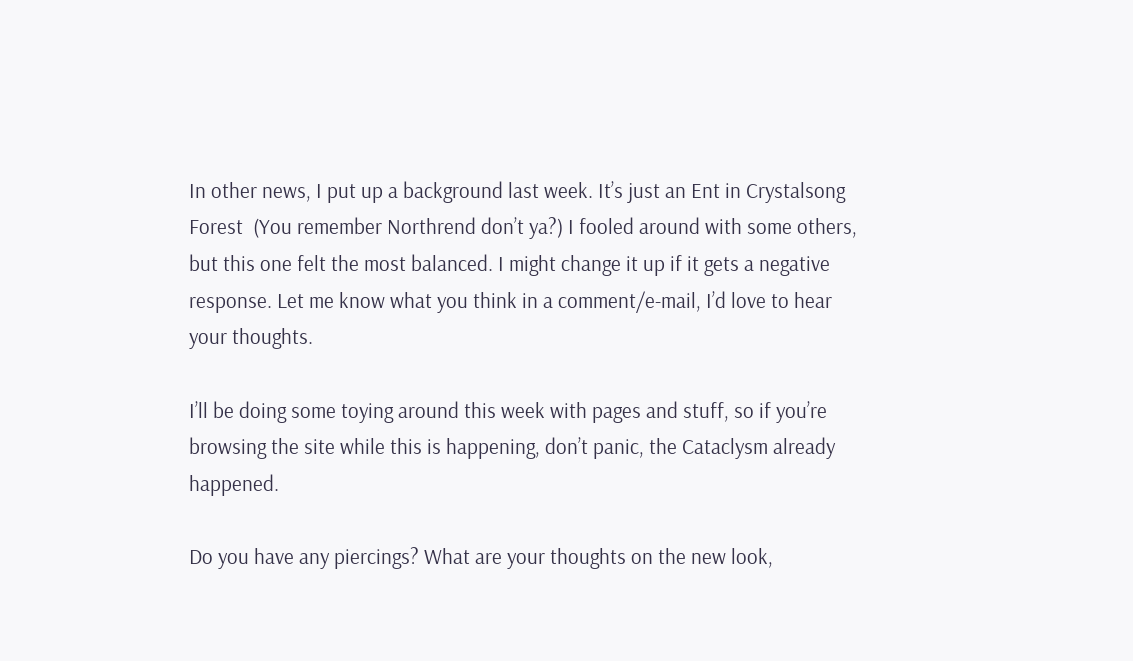In other news, I put up a background last week. It’s just an Ent in Crystalsong Forest  (You remember Northrend don’t ya?) I fooled around with some others, but this one felt the most balanced. I might change it up if it gets a negative response. Let me know what you think in a comment/e-mail, I’d love to hear your thoughts.

I’ll be doing some toying around this week with pages and stuff, so if you’re browsing the site while this is happening, don’t panic, the Cataclysm already happened.

Do you have any piercings? What are your thoughts on the new look,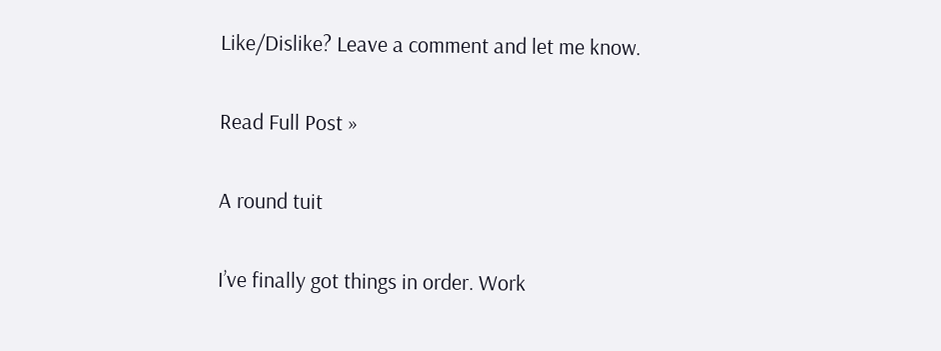Like/Dislike? Leave a comment and let me know.

Read Full Post »

A round tuit

I’ve finally got things in order. Work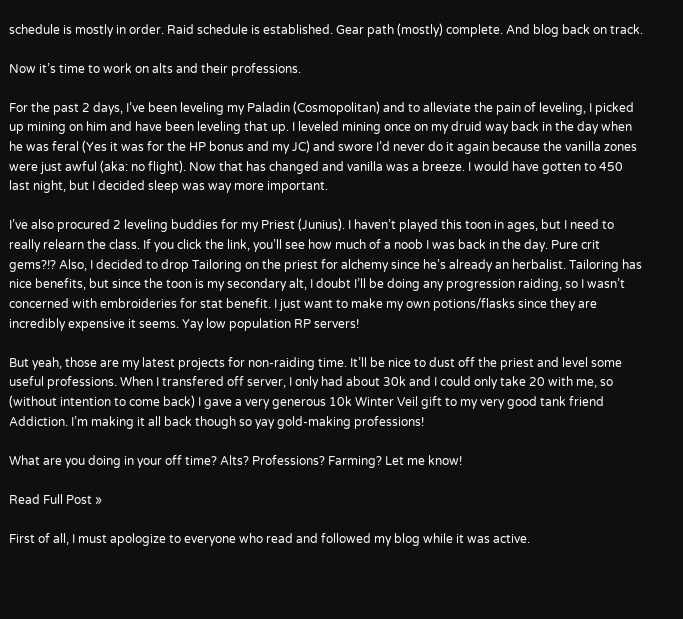schedule is mostly in order. Raid schedule is established. Gear path (mostly) complete. And blog back on track.

Now it’s time to work on alts and their professions.

For the past 2 days, I’ve been leveling my Paladin (Cosmopolitan) and to alleviate the pain of leveling, I picked up mining on him and have been leveling that up. I leveled mining once on my druid way back in the day when he was feral (Yes it was for the HP bonus and my JC) and swore I’d never do it again because the vanilla zones were just awful (aka: no flight). Now that has changed and vanilla was a breeze. I would have gotten to 450 last night, but I decided sleep was way more important.

I’ve also procured 2 leveling buddies for my Priest (Junius). I haven’t played this toon in ages, but I need to really relearn the class. If you click the link, you’ll see how much of a noob I was back in the day. Pure crit gems?!? Also, I decided to drop Tailoring on the priest for alchemy since he’s already an herbalist. Tailoring has nice benefits, but since the toon is my secondary alt, I doubt I’ll be doing any progression raiding, so I wasn’t concerned with embroideries for stat benefit. I just want to make my own potions/flasks since they are incredibly expensive it seems. Yay low population RP servers!

But yeah, those are my latest projects for non-raiding time. It’ll be nice to dust off the priest and level some useful professions. When I transfered off server, I only had about 30k and I could only take 20 with me, so (without intention to come back) I gave a very generous 10k Winter Veil gift to my very good tank friend Addiction. I’m making it all back though so yay gold-making professions!

What are you doing in your off time? Alts? Professions? Farming? Let me know!

Read Full Post »

First of all, I must apologize to everyone who read and followed my blog while it was active.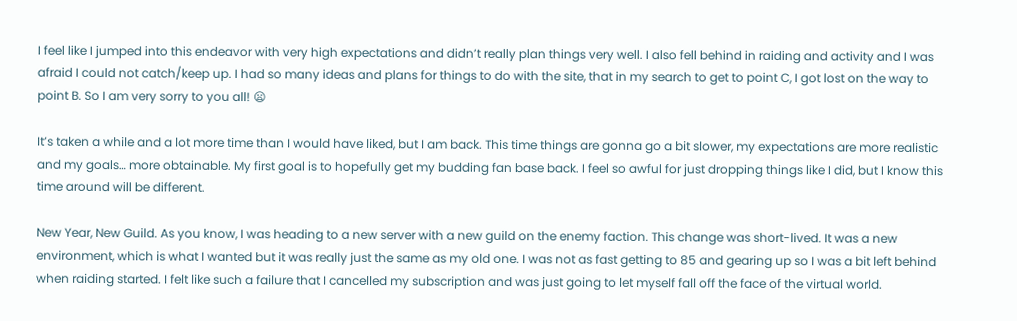I feel like I jumped into this endeavor with very high expectations and didn’t really plan things very well. I also fell behind in raiding and activity and I was afraid I could not catch/keep up. I had so many ideas and plans for things to do with the site, that in my search to get to point C, I got lost on the way to point B. So I am very sorry to you all! 😦

It’s taken a while and a lot more time than I would have liked, but I am back. This time things are gonna go a bit slower, my expectations are more realistic and my goals… more obtainable. My first goal is to hopefully get my budding fan base back. I feel so awful for just dropping things like I did, but I know this time around will be different.

New Year, New Guild. As you know, I was heading to a new server with a new guild on the enemy faction. This change was short-lived. It was a new environment, which is what I wanted but it was really just the same as my old one. I was not as fast getting to 85 and gearing up so I was a bit left behind when raiding started. I felt like such a failure that I cancelled my subscription and was just going to let myself fall off the face of the virtual world.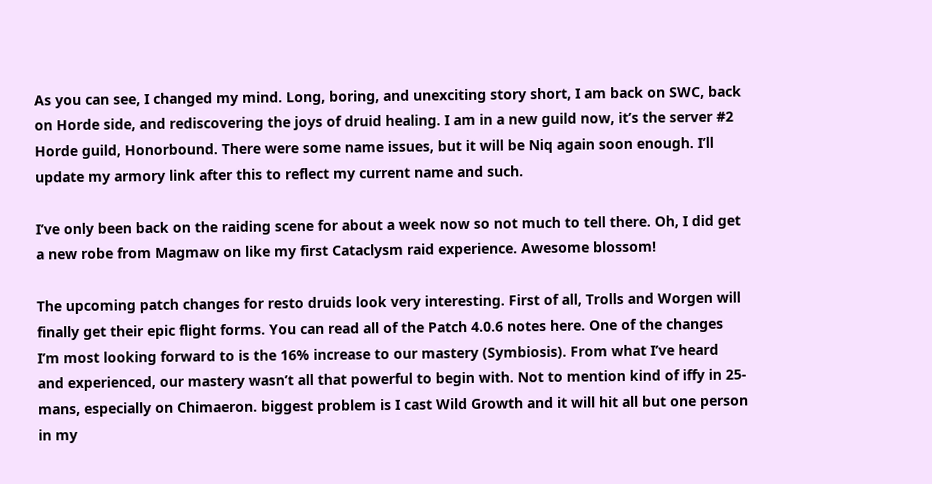As you can see, I changed my mind. Long, boring, and unexciting story short, I am back on SWC, back on Horde side, and rediscovering the joys of druid healing. I am in a new guild now, it’s the server #2 Horde guild, Honorbound. There were some name issues, but it will be Niq again soon enough. I’ll update my armory link after this to reflect my current name and such.

I’ve only been back on the raiding scene for about a week now so not much to tell there. Oh, I did get a new robe from Magmaw on like my first Cataclysm raid experience. Awesome blossom!

The upcoming patch changes for resto druids look very interesting. First of all, Trolls and Worgen will finally get their epic flight forms. You can read all of the Patch 4.0.6 notes here. One of the changes I’m most looking forward to is the 16% increase to our mastery (Symbiosis). From what I’ve heard and experienced, our mastery wasn’t all that powerful to begin with. Not to mention kind of iffy in 25-mans, especially on Chimaeron. biggest problem is I cast Wild Growth and it will hit all but one person in my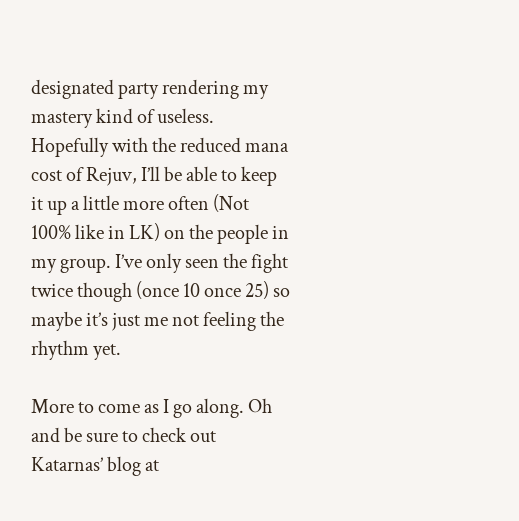designated party rendering my mastery kind of useless. Hopefully with the reduced mana cost of Rejuv, I’ll be able to keep it up a little more often (Not 100% like in LK) on the people in my group. I’ve only seen the fight twice though (once 10 once 25) so maybe it’s just me not feeling the rhythm yet.

More to come as I go along. Oh and be sure to check out Katarnas’ blog at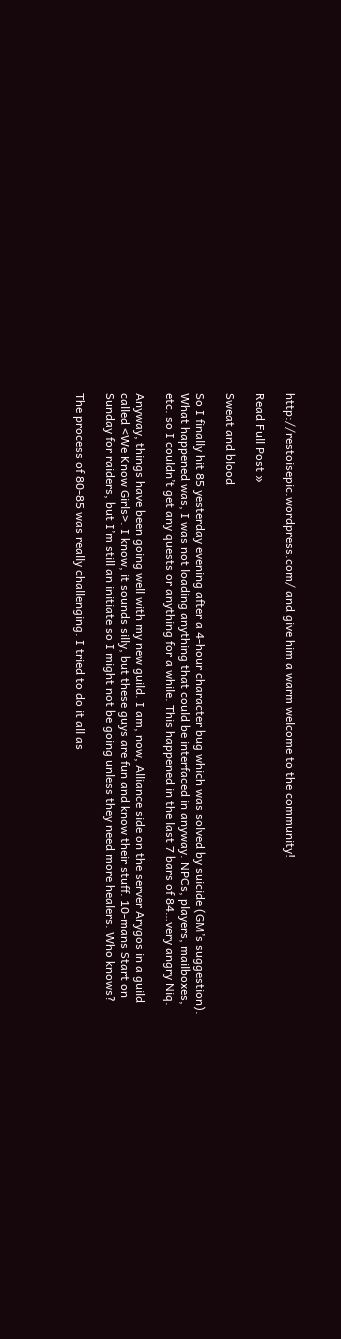http://restoisepic.wordpress.com/ and give him a warm welcome to the community!

Read Full Post »

Sweat and blood

So I finally hit 85 yesterday evening after a 4-hour character bug which was solved by suicide (GM’s suggestion). What happened was, I was not loading anything that could be interfaced in anyway. NPCs, players, mailboxes, etc. so I couldn’t get any quests or anything for a while. This happened in the last 7 bars of 84…very angry Niq.

Anyway, things have been going well with my new guild. I am, now, Alliance side on the server Arygos in a guild called <We Know Girls>. I know, it sounds silly, but these guys are fun and know their stuff. 10-mans Start on Sunday for raiders, but I’m still an initiate so I might not be going unless they need more healers. Who knows?

The process of 80-85 was really challenging. I tried to do it all as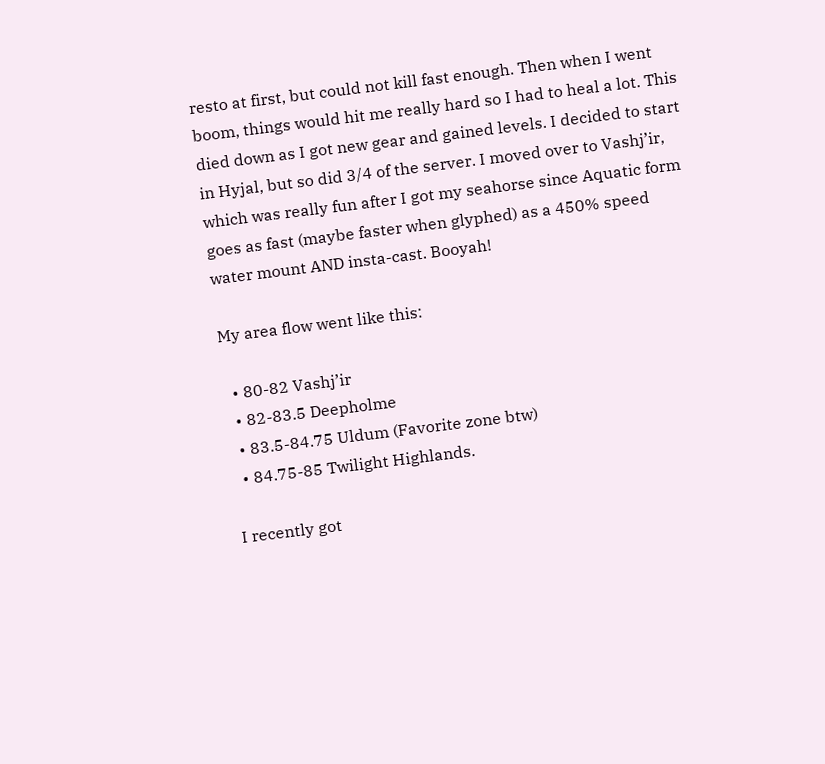resto at first, but could not kill fast enough. Then when I went boom, things would hit me really hard so I had to heal a lot. This died down as I got new gear and gained levels. I decided to start in Hyjal, but so did 3/4 of the server. I moved over to Vashj’ir, which was really fun after I got my seahorse since Aquatic form goes as fast (maybe faster when glyphed) as a 450% speed water mount AND insta-cast. Booyah!

My area flow went like this:

  • 80-82 Vashj’ir
  • 82-83.5 Deepholme
  • 83.5-84.75 Uldum (Favorite zone btw)
  • 84.75-85 Twilight Highlands.

I recently got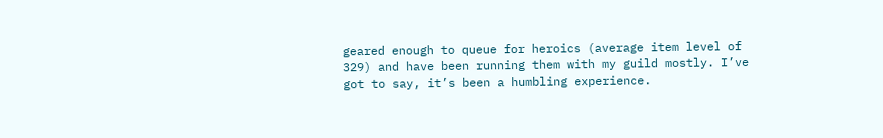geared enough to queue for heroics (average item level of 329) and have been running them with my guild mostly. I’ve got to say, it’s been a humbling experience.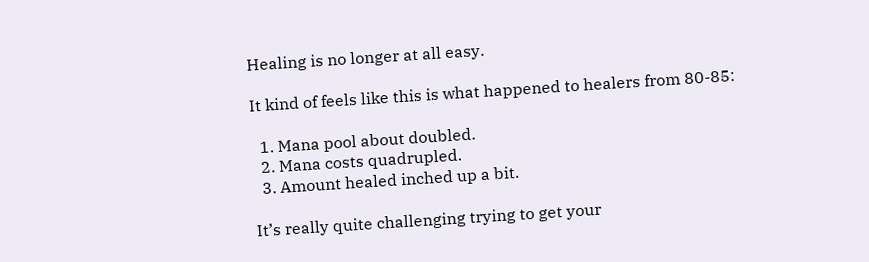Healing is no longer at all easy.

It kind of feels like this is what happened to healers from 80-85:

  1. Mana pool about doubled.
  2. Mana costs quadrupled.
  3. Amount healed inched up a bit.

It’s really quite challenging trying to get your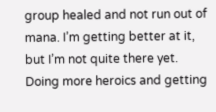group healed and not run out of mana. I’m getting better at it, but I’m not quite there yet. Doing more heroics and getting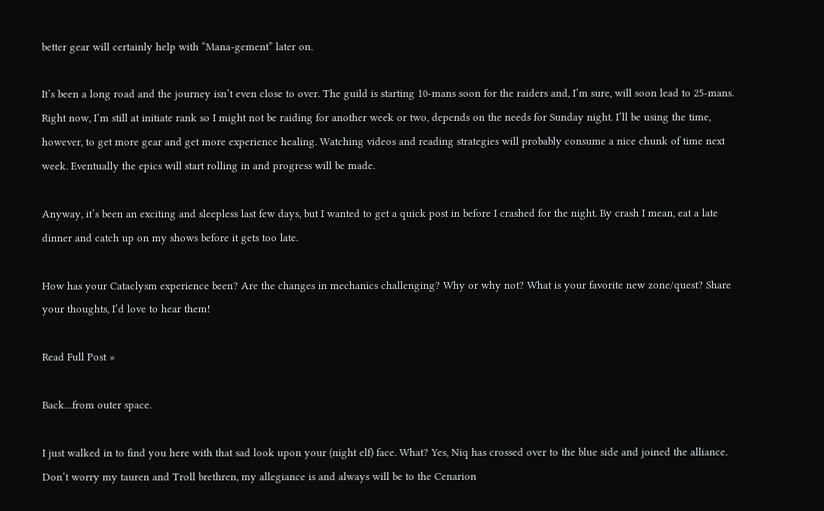better gear will certainly help with “Mana-gement” later on.

It’s been a long road and the journey isn’t even close to over. The guild is starting 10-mans soon for the raiders and, I’m sure, will soon lead to 25-mans. Right now, I’m still at initiate rank so I might not be raiding for another week or two, depends on the needs for Sunday night. I’ll be using the time, however, to get more gear and get more experience healing. Watching videos and reading strategies will probably consume a nice chunk of time next week. Eventually the epics will start rolling in and progress will be made.

Anyway, it’s been an exciting and sleepless last few days, but I wanted to get a quick post in before I crashed for the night. By crash I mean, eat a late dinner and catch up on my shows before it gets too late.

How has your Cataclysm experience been? Are the changes in mechanics challenging? Why or why not? What is your favorite new zone/quest? Share your thoughts, I’d love to hear them!

Read Full Post »

Back…from outer space.

I just walked in to find you here with that sad look upon your (night elf) face. What? Yes, Niq has crossed over to the blue side and joined the alliance. Don’t worry my tauren and Troll brethren, my allegiance is and always will be to the Cenarion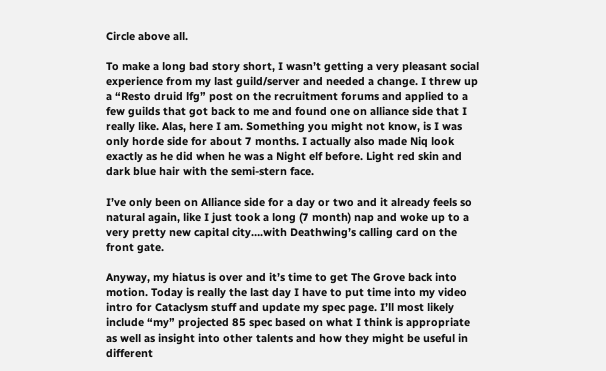Circle above all.

To make a long bad story short, I wasn’t getting a very pleasant social experience from my last guild/server and needed a change. I threw up a “Resto druid lfg” post on the recruitment forums and applied to a few guilds that got back to me and found one on alliance side that I really like. Alas, here I am. Something you might not know, is I was only horde side for about 7 months. I actually also made Niq look exactly as he did when he was a Night elf before. Light red skin and dark blue hair with the semi-stern face.

I’ve only been on Alliance side for a day or two and it already feels so natural again, like I just took a long (7 month) nap and woke up to a very pretty new capital city….with Deathwing’s calling card on the front gate.

Anyway, my hiatus is over and it’s time to get The Grove back into motion. Today is really the last day I have to put time into my video intro for Cataclysm stuff and update my spec page. I’ll most likely include “my” projected 85 spec based on what I think is appropriate as well as insight into other talents and how they might be useful in different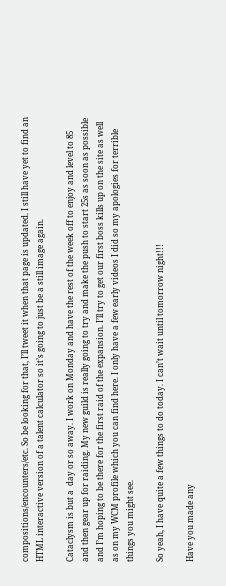compositions/encounters/etc. So be looking for that, I’ll tweet it when that page is updated. I still have yet to find an HTML interactive version of a talent calculator so it’s going to just be a still image again.

Cataclysm is but a  day or so away. I work on Monday and have the rest of the week off to enjoy and level to 85 and then gear up for raiding. My new guild is really going to try and make the push to start 25s as soon as possible and I’m hoping to be there for the first raid of the expansion. I’ll try to get our first boss kills up on the site as well as on my WCM profile which you can find here. I only have a few early videos I did so my apologies for terrible things you might see.

So yeah, I have quite a few things to do today. I can’t wait until tomorrow night!!!

Have you made any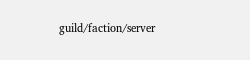guild/faction/server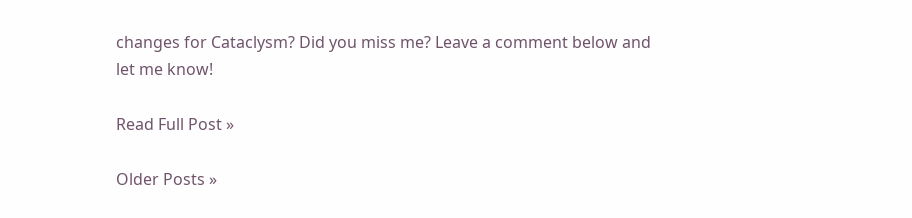changes for Cataclysm? Did you miss me? Leave a comment below and let me know!

Read Full Post »

Older Posts »